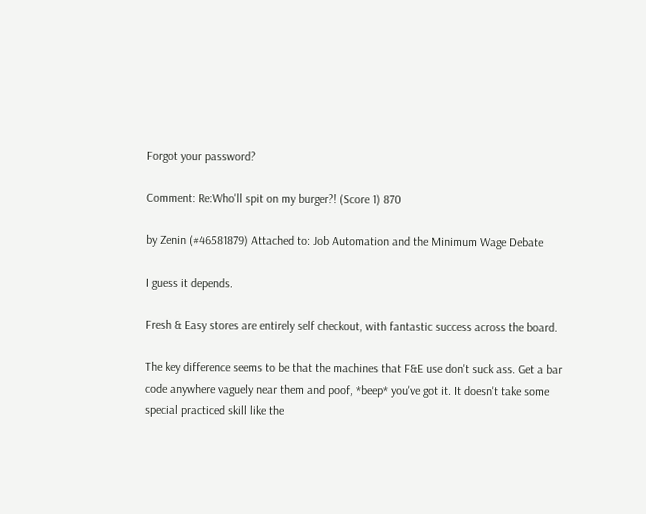Forgot your password?

Comment: Re:Who'll spit on my burger?! (Score 1) 870

by Zenin (#46581879) Attached to: Job Automation and the Minimum Wage Debate

I guess it depends.

Fresh & Easy stores are entirely self checkout, with fantastic success across the board.

The key difference seems to be that the machines that F&E use don't suck ass. Get a bar code anywhere vaguely near them and poof, *beep* you've got it. It doesn't take some special practiced skill like the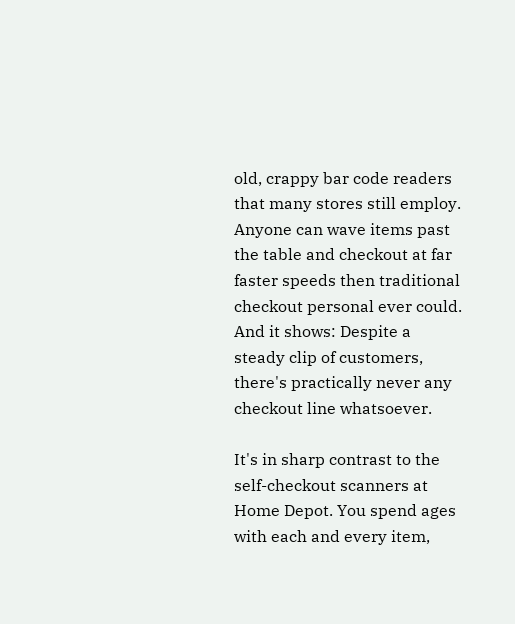old, crappy bar code readers that many stores still employ. Anyone can wave items past the table and checkout at far faster speeds then traditional checkout personal ever could. And it shows: Despite a steady clip of customers, there's practically never any checkout line whatsoever.

It's in sharp contrast to the self-checkout scanners at Home Depot. You spend ages with each and every item,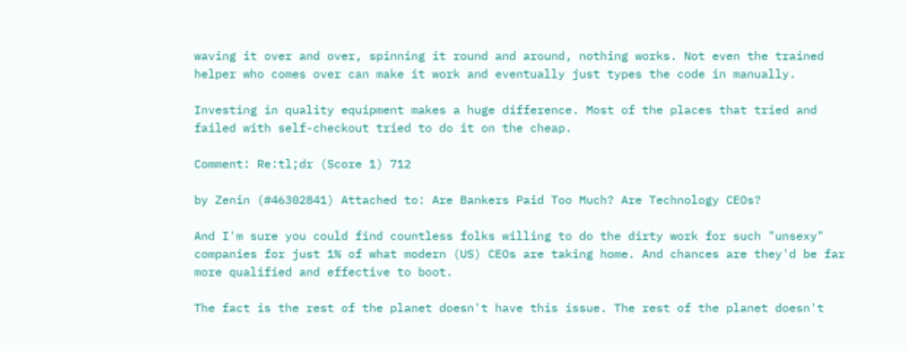waving it over and over, spinning it round and around, nothing works. Not even the trained helper who comes over can make it work and eventually just types the code in manually.

Investing in quality equipment makes a huge difference. Most of the places that tried and failed with self-checkout tried to do it on the cheap.

Comment: Re:tl;dr (Score 1) 712

by Zenin (#46302841) Attached to: Are Bankers Paid Too Much? Are Technology CEOs?

And I'm sure you could find countless folks willing to do the dirty work for such "unsexy" companies for just 1% of what modern (US) CEOs are taking home. And chances are they'd be far more qualified and effective to boot.

The fact is the rest of the planet doesn't have this issue. The rest of the planet doesn't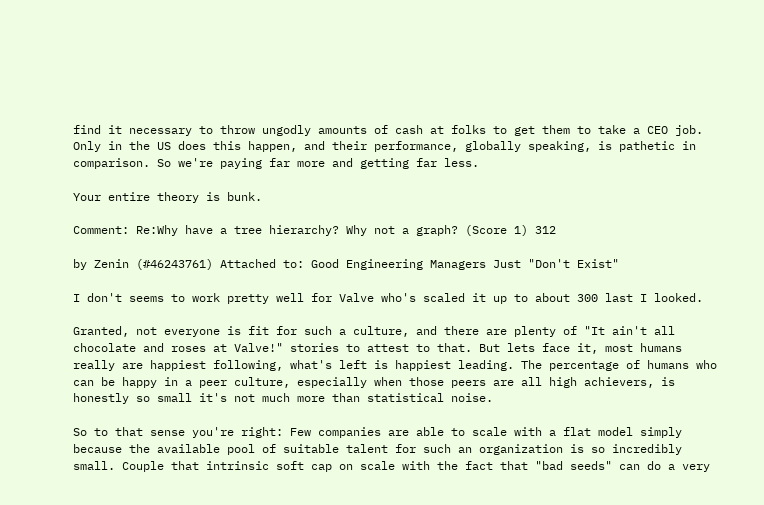find it necessary to throw ungodly amounts of cash at folks to get them to take a CEO job. Only in the US does this happen, and their performance, globally speaking, is pathetic in comparison. So we're paying far more and getting far less.

Your entire theory is bunk.

Comment: Re:Why have a tree hierarchy? Why not a graph? (Score 1) 312

by Zenin (#46243761) Attached to: Good Engineering Managers Just "Don't Exist"

I don't seems to work pretty well for Valve who's scaled it up to about 300 last I looked.

Granted, not everyone is fit for such a culture, and there are plenty of "It ain't all chocolate and roses at Valve!" stories to attest to that. But lets face it, most humans really are happiest following, what's left is happiest leading. The percentage of humans who can be happy in a peer culture, especially when those peers are all high achievers, is honestly so small it's not much more than statistical noise.

So to that sense you're right: Few companies are able to scale with a flat model simply because the available pool of suitable talent for such an organization is so incredibly small. Couple that intrinsic soft cap on scale with the fact that "bad seeds" can do a very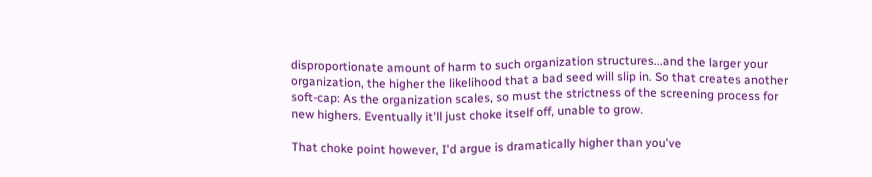disproportionate amount of harm to such organization structures...and the larger your organization, the higher the likelihood that a bad seed will slip in. So that creates another soft-cap: As the organization scales, so must the strictness of the screening process for new highers. Eventually it'll just choke itself off, unable to grow.

That choke point however, I'd argue is dramatically higher than you've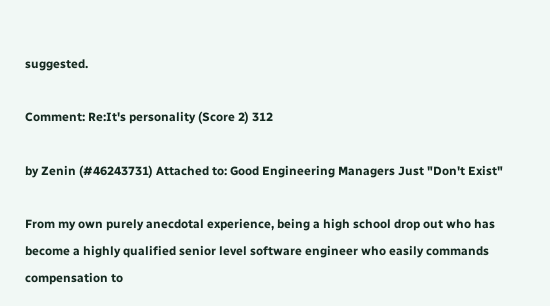suggested.

Comment: Re:It's personality (Score 2) 312

by Zenin (#46243731) Attached to: Good Engineering Managers Just "Don't Exist"

From my own purely anecdotal experience, being a high school drop out who has become a highly qualified senior level software engineer who easily commands compensation to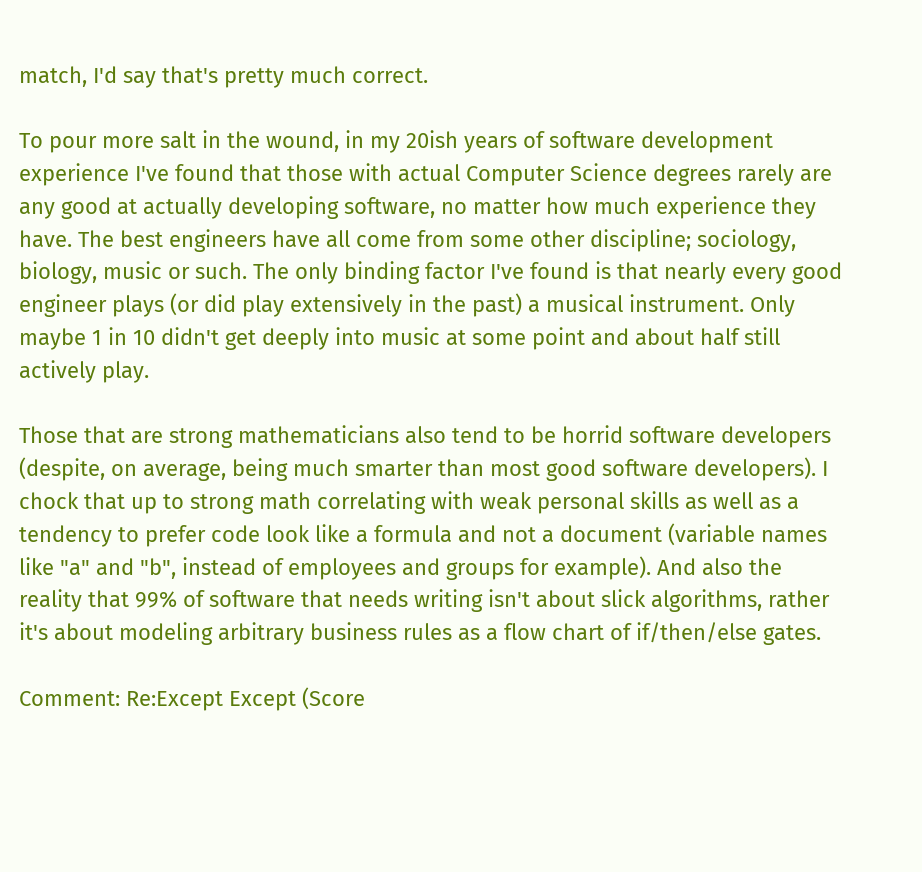match, I'd say that's pretty much correct.

To pour more salt in the wound, in my 20ish years of software development experience I've found that those with actual Computer Science degrees rarely are any good at actually developing software, no matter how much experience they have. The best engineers have all come from some other discipline; sociology, biology, music or such. The only binding factor I've found is that nearly every good engineer plays (or did play extensively in the past) a musical instrument. Only maybe 1 in 10 didn't get deeply into music at some point and about half still actively play.

Those that are strong mathematicians also tend to be horrid software developers (despite, on average, being much smarter than most good software developers). I chock that up to strong math correlating with weak personal skills as well as a tendency to prefer code look like a formula and not a document (variable names like "a" and "b", instead of employees and groups for example). And also the reality that 99% of software that needs writing isn't about slick algorithms, rather it's about modeling arbitrary business rules as a flow chart of if/then/else gates.

Comment: Re:Except Except (Score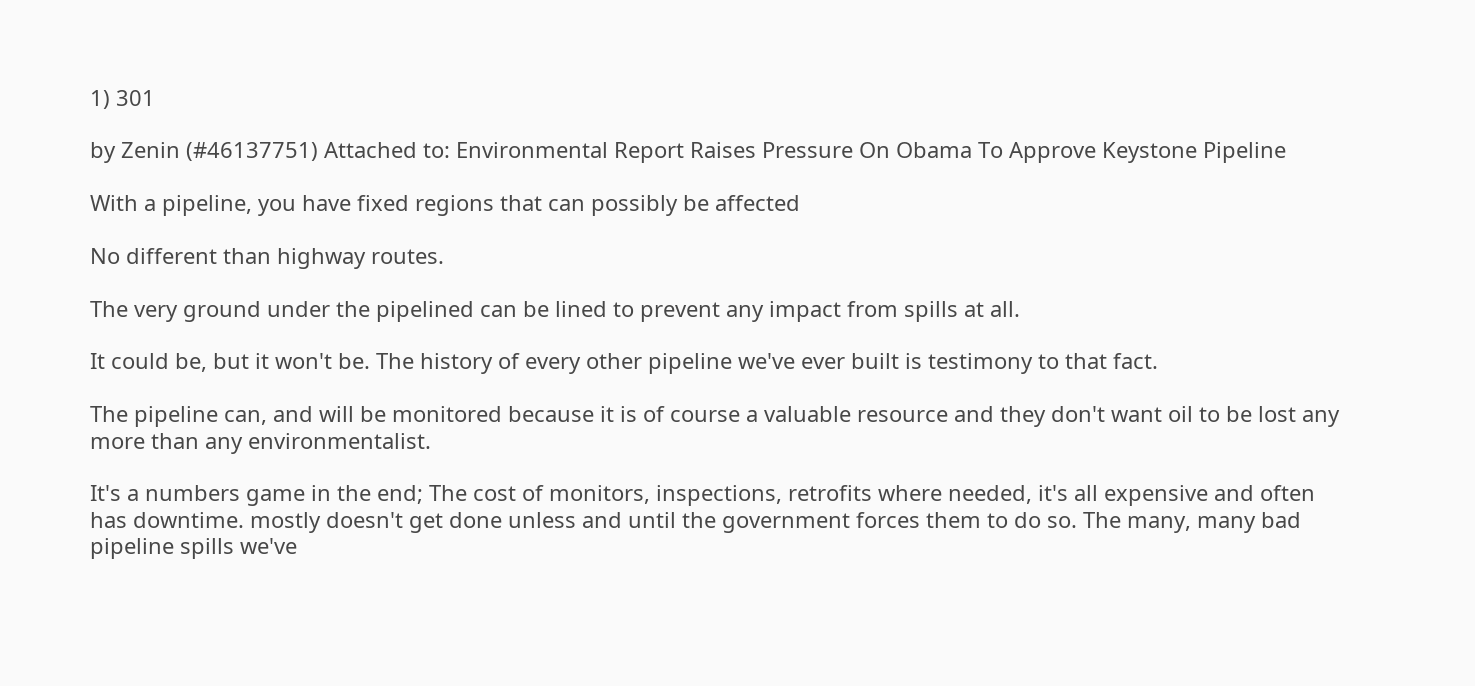1) 301

by Zenin (#46137751) Attached to: Environmental Report Raises Pressure On Obama To Approve Keystone Pipeline

With a pipeline, you have fixed regions that can possibly be affected

No different than highway routes.

The very ground under the pipelined can be lined to prevent any impact from spills at all.

It could be, but it won't be. The history of every other pipeline we've ever built is testimony to that fact.

The pipeline can, and will be monitored because it is of course a valuable resource and they don't want oil to be lost any more than any environmentalist.

It's a numbers game in the end; The cost of monitors, inspections, retrofits where needed, it's all expensive and often has downtime. mostly doesn't get done unless and until the government forces them to do so. The many, many bad pipeline spills we've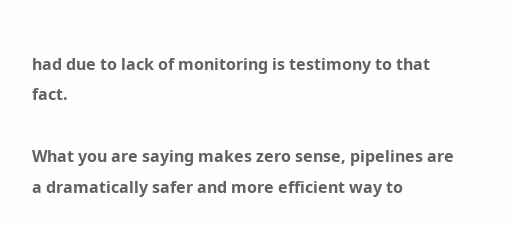had due to lack of monitoring is testimony to that fact.

What you are saying makes zero sense, pipelines are a dramatically safer and more efficient way to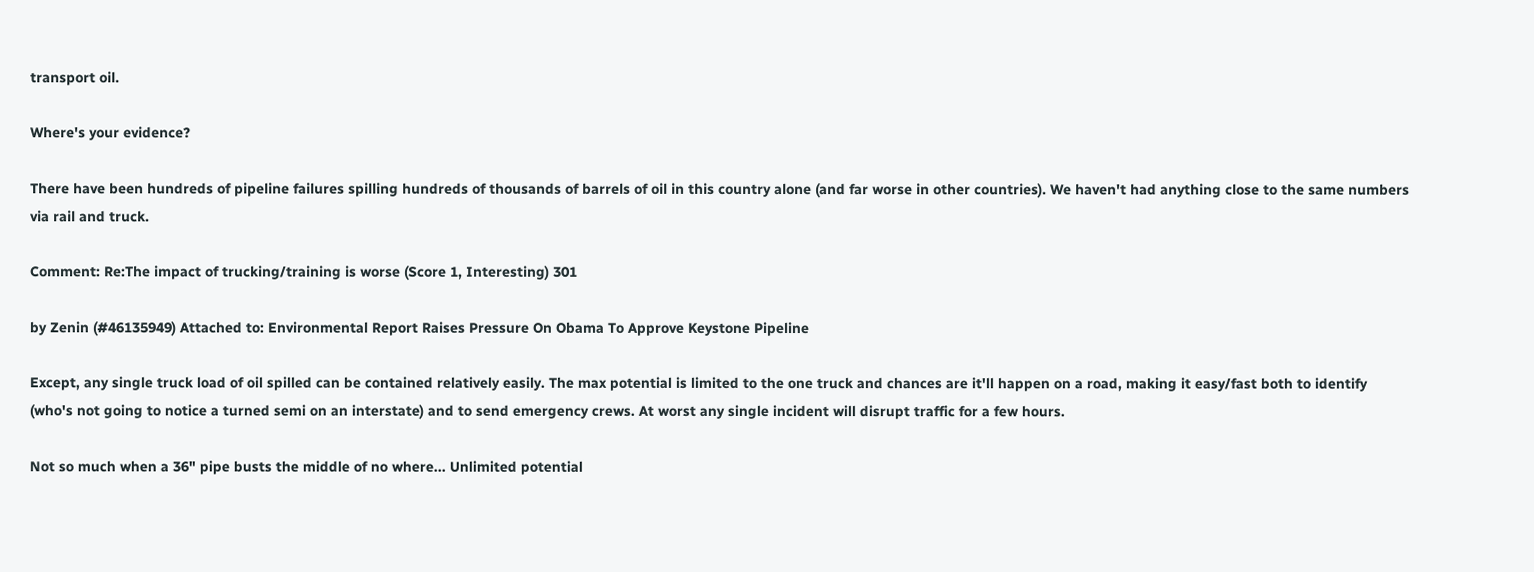transport oil.

Where's your evidence?

There have been hundreds of pipeline failures spilling hundreds of thousands of barrels of oil in this country alone (and far worse in other countries). We haven't had anything close to the same numbers via rail and truck.

Comment: Re:The impact of trucking/training is worse (Score 1, Interesting) 301

by Zenin (#46135949) Attached to: Environmental Report Raises Pressure On Obama To Approve Keystone Pipeline

Except, any single truck load of oil spilled can be contained relatively easily. The max potential is limited to the one truck and chances are it'll happen on a road, making it easy/fast both to identify (who's not going to notice a turned semi on an interstate) and to send emergency crews. At worst any single incident will disrupt traffic for a few hours.

Not so much when a 36" pipe busts the middle of no where... Unlimited potential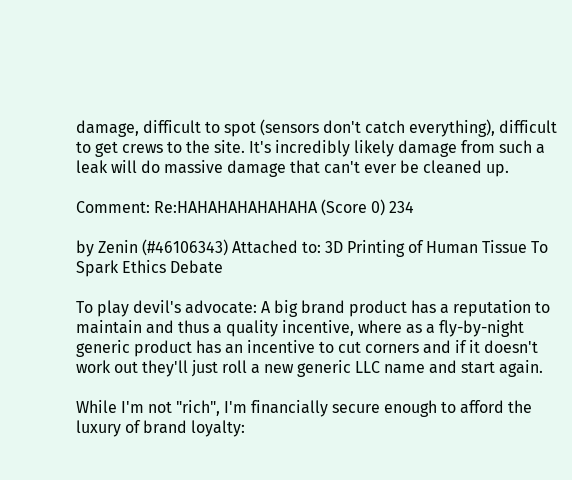damage, difficult to spot (sensors don't catch everything), difficult to get crews to the site. It's incredibly likely damage from such a leak will do massive damage that can't ever be cleaned up.

Comment: Re:HAHAHAHAHAHAHA (Score 0) 234

by Zenin (#46106343) Attached to: 3D Printing of Human Tissue To Spark Ethics Debate

To play devil's advocate: A big brand product has a reputation to maintain and thus a quality incentive, where as a fly-by-night generic product has an incentive to cut corners and if it doesn't work out they'll just roll a new generic LLC name and start again.

While I'm not "rich", I'm financially secure enough to afford the luxury of brand loyalty: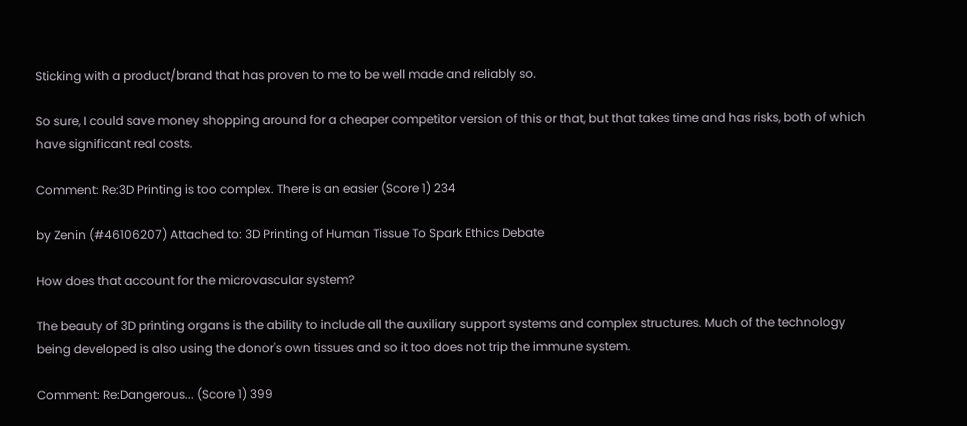Sticking with a product/brand that has proven to me to be well made and reliably so.

So sure, I could save money shopping around for a cheaper competitor version of this or that, but that takes time and has risks, both of which have significant real costs.

Comment: Re:3D Printing is too complex. There is an easier (Score 1) 234

by Zenin (#46106207) Attached to: 3D Printing of Human Tissue To Spark Ethics Debate

How does that account for the microvascular system?

The beauty of 3D printing organs is the ability to include all the auxiliary support systems and complex structures. Much of the technology being developed is also using the donor's own tissues and so it too does not trip the immune system.

Comment: Re:Dangerous... (Score 1) 399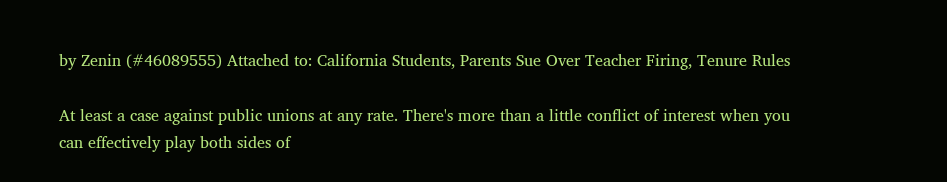by Zenin (#46089555) Attached to: California Students, Parents Sue Over Teacher Firing, Tenure Rules

At least a case against public unions at any rate. There's more than a little conflict of interest when you can effectively play both sides of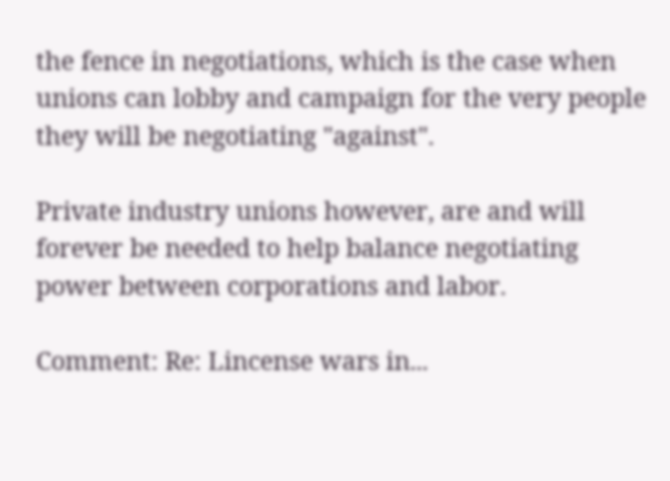the fence in negotiations, which is the case when unions can lobby and campaign for the very people they will be negotiating "against".

Private industry unions however, are and will forever be needed to help balance negotiating power between corporations and labor.

Comment: Re: Lincense wars in...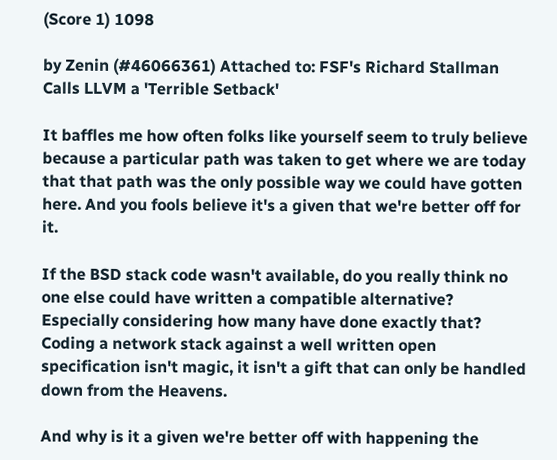(Score 1) 1098

by Zenin (#46066361) Attached to: FSF's Richard Stallman Calls LLVM a 'Terrible Setback'

It baffles me how often folks like yourself seem to truly believe because a particular path was taken to get where we are today that that path was the only possible way we could have gotten here. And you fools believe it's a given that we're better off for it.

If the BSD stack code wasn't available, do you really think no one else could have written a compatible alternative? Especially considering how many have done exactly that? Coding a network stack against a well written open specification isn't magic, it isn't a gift that can only be handled down from the Heavens.

And why is it a given we're better off with happening the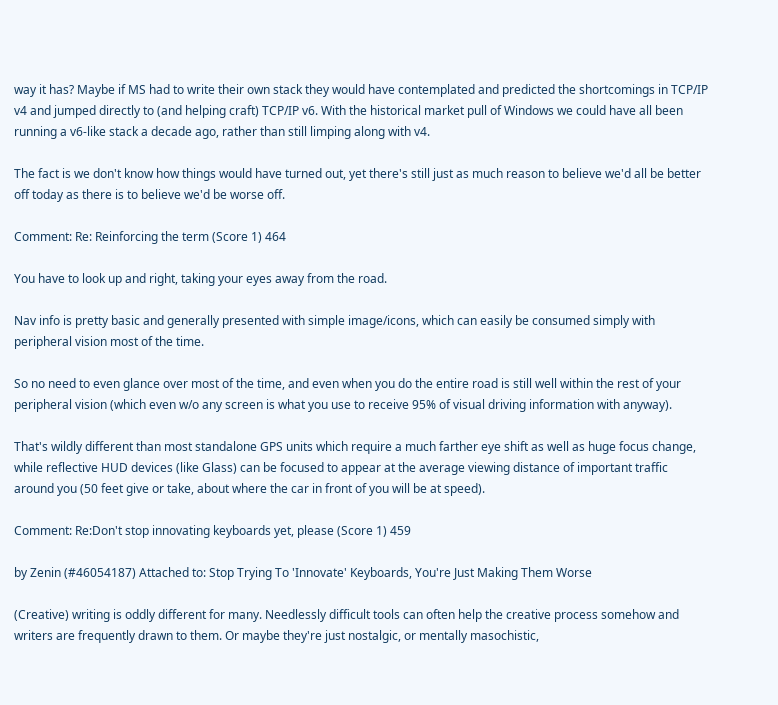way it has? Maybe if MS had to write their own stack they would have contemplated and predicted the shortcomings in TCP/IP v4 and jumped directly to (and helping craft) TCP/IP v6. With the historical market pull of Windows we could have all been running a v6-like stack a decade ago, rather than still limping along with v4.

The fact is we don't know how things would have turned out, yet there's still just as much reason to believe we'd all be better off today as there is to believe we'd be worse off.

Comment: Re: Reinforcing the term (Score 1) 464

You have to look up and right, taking your eyes away from the road.

Nav info is pretty basic and generally presented with simple image/icons, which can easily be consumed simply with peripheral vision most of the time.

So no need to even glance over most of the time, and even when you do the entire road is still well within the rest of your peripheral vision (which even w/o any screen is what you use to receive 95% of visual driving information with anyway).

That's wildly different than most standalone GPS units which require a much farther eye shift as well as huge focus change, while reflective HUD devices (like Glass) can be focused to appear at the average viewing distance of important traffic around you (50 feet give or take, about where the car in front of you will be at speed).

Comment: Re:Don't stop innovating keyboards yet, please (Score 1) 459

by Zenin (#46054187) Attached to: Stop Trying To 'Innovate' Keyboards, You're Just Making Them Worse

(Creative) writing is oddly different for many. Needlessly difficult tools can often help the creative process somehow and writers are frequently drawn to them. Or maybe they're just nostalgic, or mentally masochistic,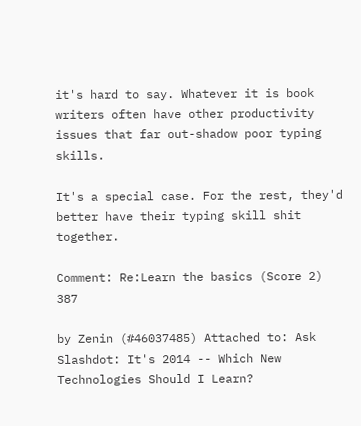it's hard to say. Whatever it is book writers often have other productivity issues that far out-shadow poor typing skills.

It's a special case. For the rest, they'd better have their typing skill shit together.

Comment: Re:Learn the basics (Score 2) 387

by Zenin (#46037485) Attached to: Ask Slashdot: It's 2014 -- Which New Technologies Should I Learn?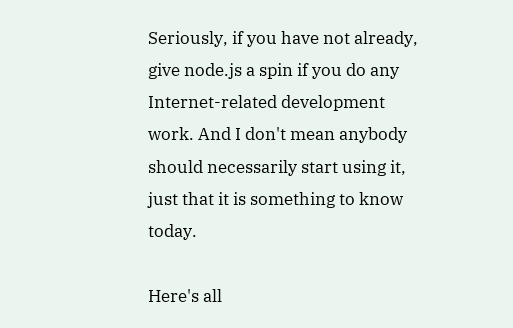Seriously, if you have not already, give node.js a spin if you do any Internet-related development work. And I don't mean anybody should necessarily start using it, just that it is something to know today.

Here's all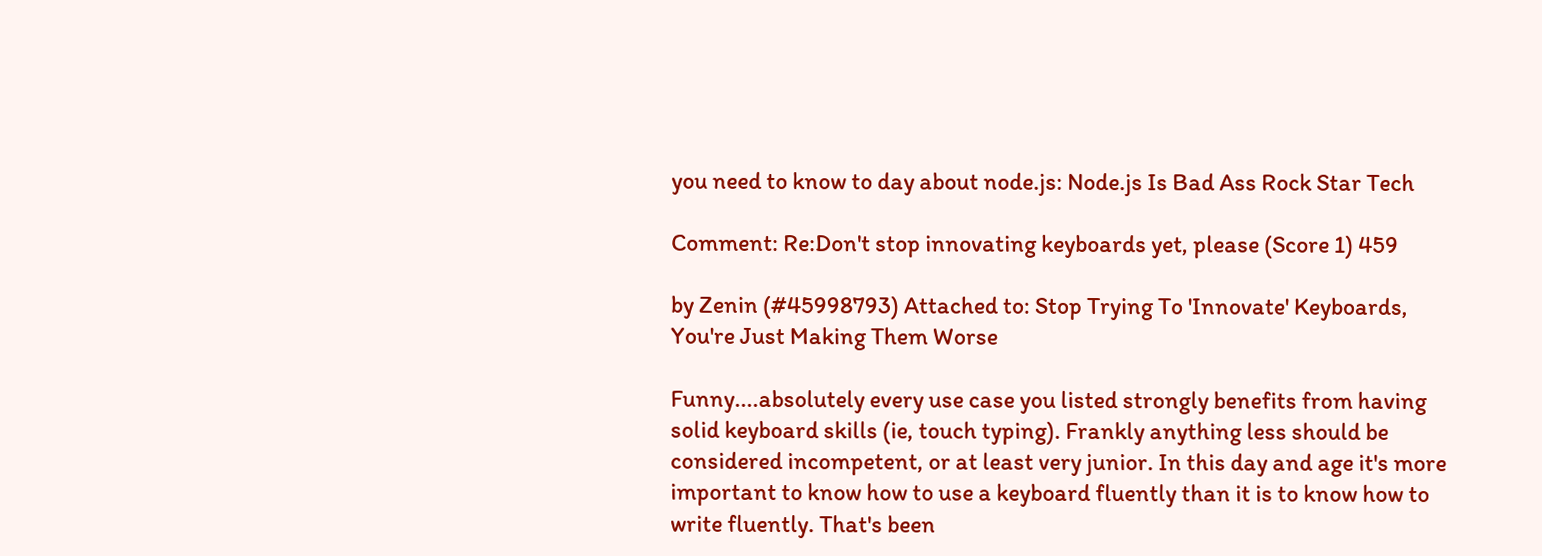you need to know to day about node.js: Node.js Is Bad Ass Rock Star Tech

Comment: Re:Don't stop innovating keyboards yet, please (Score 1) 459

by Zenin (#45998793) Attached to: Stop Trying To 'Innovate' Keyboards, You're Just Making Them Worse

Funny....absolutely every use case you listed strongly benefits from having solid keyboard skills (ie, touch typing). Frankly anything less should be considered incompetent, or at least very junior. In this day and age it's more important to know how to use a keyboard fluently than it is to know how to write fluently. That's been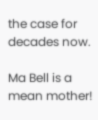the case for decades now.

Ma Bell is a mean mother!